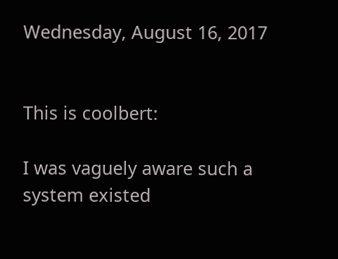Wednesday, August 16, 2017


This is coolbert:

I was vaguely aware such a system existed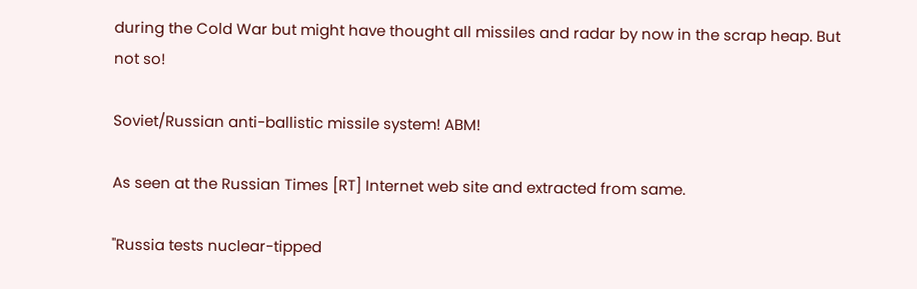during the Cold War but might have thought all missiles and radar by now in the scrap heap. But not so!

Soviet/Russian anti-ballistic missile system! ABM!

As seen at the Russian Times [RT] Internet web site and extracted from same.

"Russia tests nuclear-tipped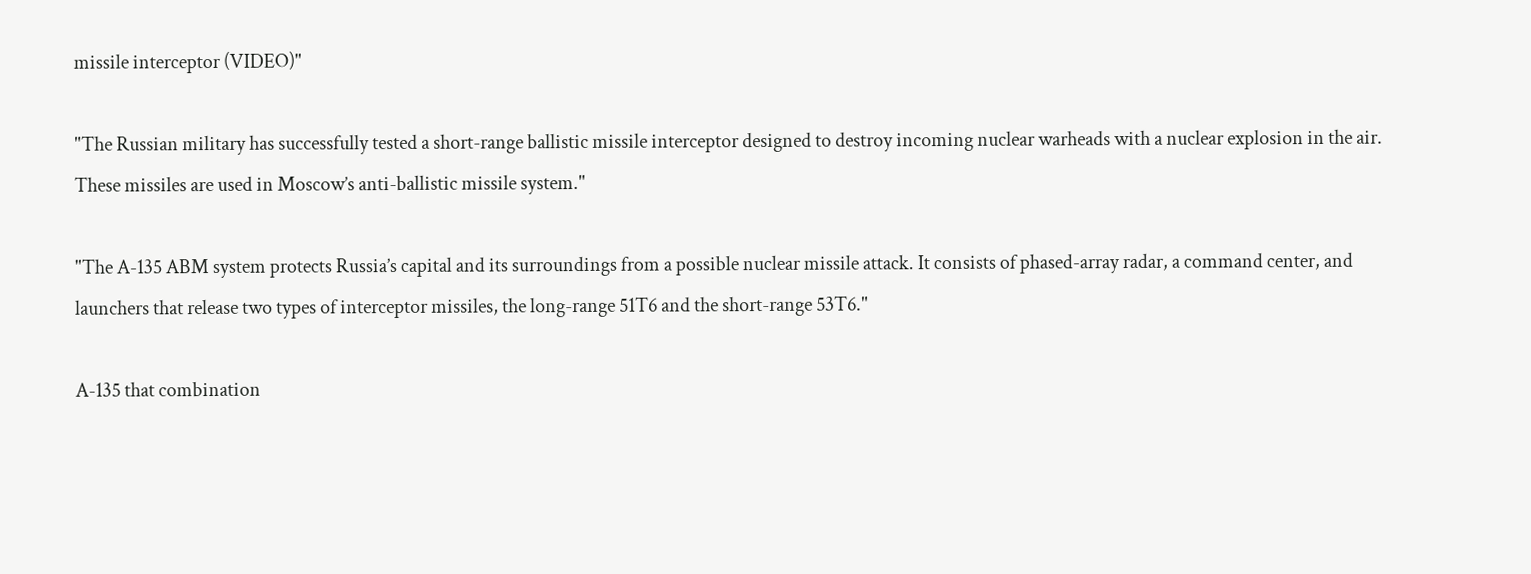missile interceptor (VIDEO)"

"The Russian military has successfully tested a short-range ballistic missile interceptor designed to destroy incoming nuclear warheads with a nuclear explosion in the air. These missiles are used in Moscow’s anti-ballistic missile system."

"The A-135 ABM system protects Russia’s capital and its surroundings from a possible nuclear missile attack. It consists of phased-array radar, a command center, and launchers that release two types of interceptor missiles, the long-range 51T6 and the short-range 53T6."

A-135 that combination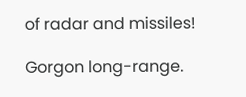of radar and missiles!

Gorgon long-range.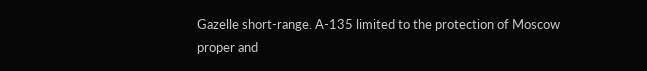Gazelle short-range. A-135 limited to the protection of Moscow proper and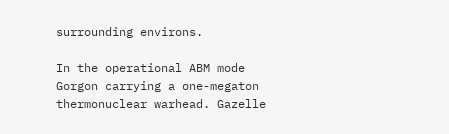surrounding environs.

In the operational ABM mode Gorgon carrying a one-megaton thermonuclear warhead. Gazelle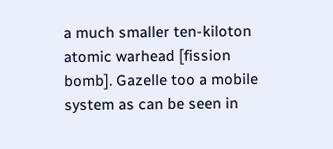a much smaller ten-kiloton atomic warhead [fission bomb]. Gazelle too a mobile system as can be seen in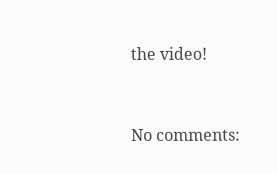the video!


No comments: